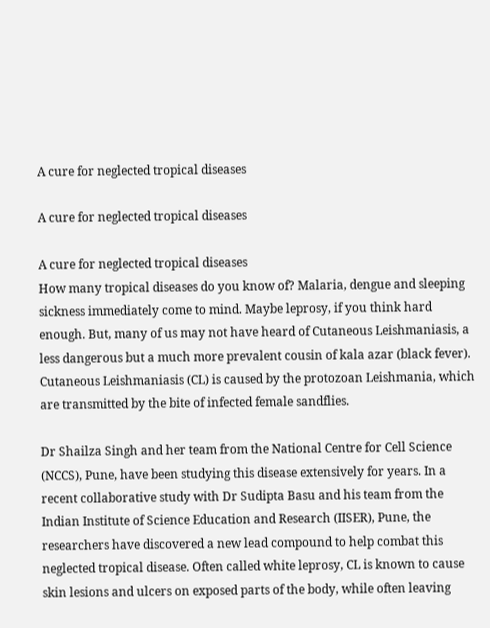A cure for neglected tropical diseases

A cure for neglected tropical diseases

A cure for neglected tropical diseases
How many tropical diseases do you know of? Malaria, dengue and sleeping sickness immediately come to mind. Maybe leprosy, if you think hard enough. But, many of us may not have heard of Cutaneous Leishmaniasis, a less dangerous but a much more prevalent cousin of kala azar (black fever). Cutaneous Leishmaniasis (CL) is caused by the protozoan Leishmania, which are transmitted by the bite of infected female sandflies.

Dr Shailza Singh and her team from the National Centre for Cell Science (NCCS), Pune, have been studying this disease extensively for years. In a recent collaborative study with Dr Sudipta Basu and his team from the Indian Institute of Science Education and Research (IISER), Pune, the researchers have discovered a new lead compound to help combat this neglected tropical disease. Often called white leprosy, CL is known to cause skin lesions and ulcers on exposed parts of the body, while often leaving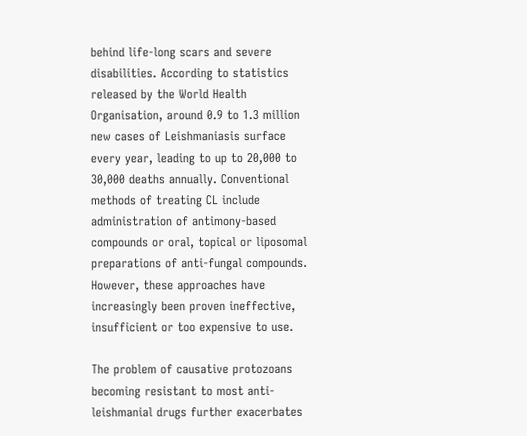behind life-long scars and severe disabilities. According to statistics released by the World Health Organisation, around 0.9 to 1.3 million new cases of Leishmaniasis surface every year, leading to up to 20,000 to 30,000 deaths annually. Conventional methods of treating CL include administration of antimony-based compounds or oral, topical or liposomal preparations of anti-fungal compounds. However, these approaches have increasingly been proven ineffective, insufficient or too expensive to use.

The problem of causative protozoans becoming resistant to most anti-leishmanial drugs further exacerbates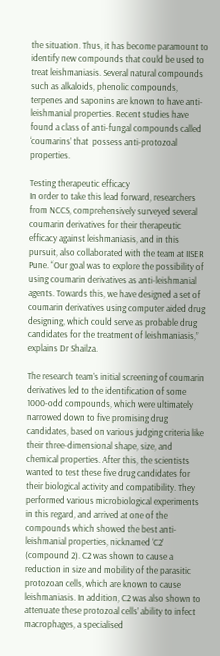the situation. Thus, it has become paramount to identify new compounds that could be used to treat leishmaniasis. Several natural compounds such as alkaloids, phenolic compounds, terpenes and saponins are known to have anti-leishmanial properties. Recent studies have found a class of anti-fungal compounds called ‘coumarins’ that  possess anti-protozoal properties.

Testing therapeutic efficacy
In order to take this lead forward, researchers from NCCS, comprehensively surveyed several coumarin derivatives for their therapeutic efficacy against leishmaniasis, and in this pursuit, also collaborated with the team at IISER Pune. “Our goal was to explore the possibility of using coumarin derivatives as anti-leishmanial agents. Towards this, we have designed a set of coumarin derivatives using computer aided drug designing, which could serve as probable drug candidates for the treatment of leishmaniasis,” explains Dr Shailza.

The research team’s initial screening of coumarin derivatives led to the identification of some 1000-odd compounds, which were ultimately narrowed down to five promising drug candidates, based on various judging criteria like their three-dimensional shape, size, and chemical properties. After this, the scientists wanted to test these five drug candidates for their biological activity and compatibility. They performed various microbiological experiments in this regard, and arrived at one of the compounds which showed the best anti-leishmanial properties, nicknamed ‘C2’ (compound 2). C2 was shown to cause a reduction in size and mobility of the parasitic protozoan cells, which are known to cause leishmaniasis. In addition, C2 was also shown to attenuate these protozoal cells’ ability to infect macrophages, a specialised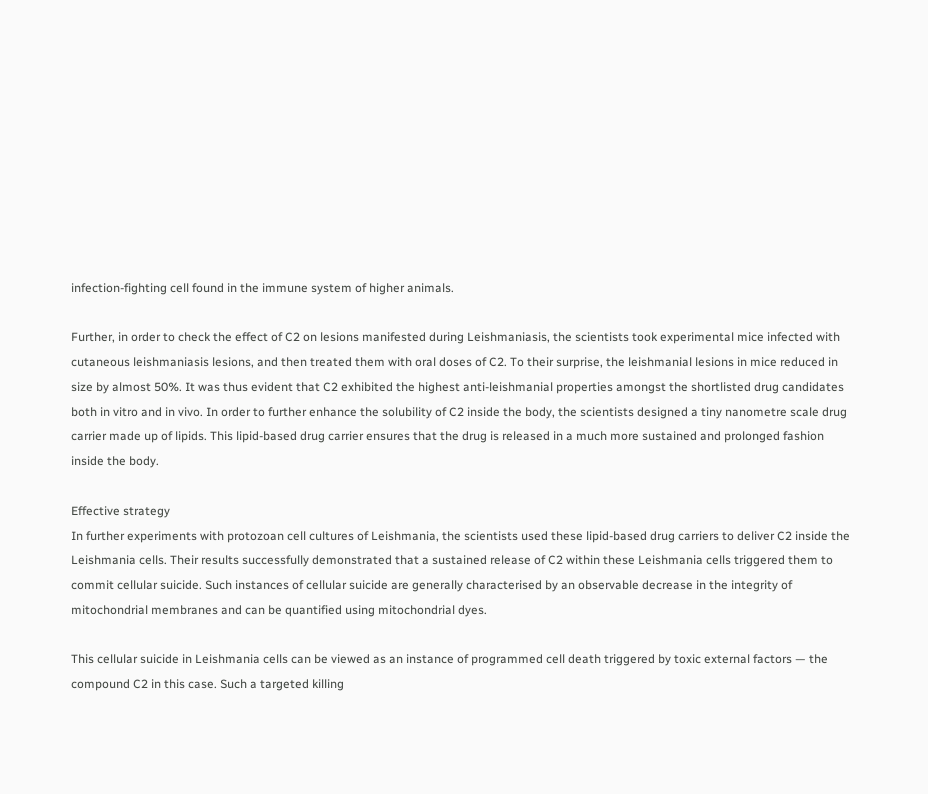infection-fighting cell found in the immune system of higher animals.

Further, in order to check the effect of C2 on lesions manifested during Leishmaniasis, the scientists took experimental mice infected with cutaneous leishmaniasis lesions, and then treated them with oral doses of C2. To their surprise, the leishmanial lesions in mice reduced in size by almost 50%. It was thus evident that C2 exhibited the highest anti-leishmanial properties amongst the shortlisted drug candidates both in vitro and in vivo. In order to further enhance the solubility of C2 inside the body, the scientists designed a tiny nanometre scale drug carrier made up of lipids. This lipid-based drug carrier ensures that the drug is released in a much more sustained and prolonged fashion inside the body.

Effective strategy
In further experiments with protozoan cell cultures of Leishmania, the scientists used these lipid-based drug carriers to deliver C2 inside the Leishmania cells. Their results successfully demonstrated that a sustained release of C2 within these Leishmania cells triggered them to commit cellular suicide. Such instances of cellular suicide are generally characterised by an observable decrease in the integrity of mitochondrial membranes and can be quantified using mitochondrial dyes.

This cellular suicide in Leishmania cells can be viewed as an instance of programmed cell death triggered by toxic external factors — the compound C2 in this case. Such a targeted killing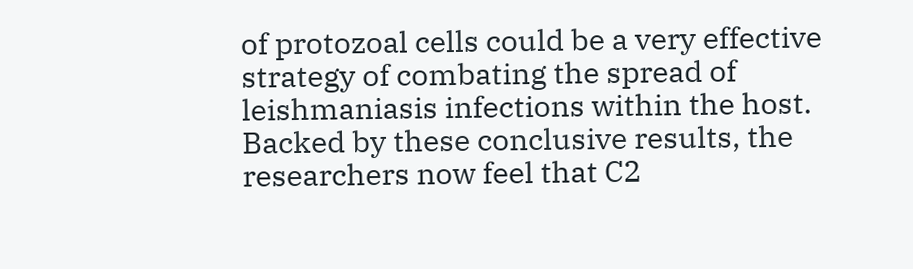of protozoal cells could be a very effective strategy of combating the spread of leishmaniasis infections within the host. Backed by these conclusive results, the researchers now feel that C2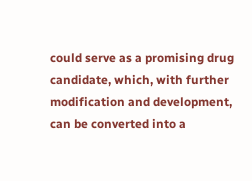could serve as a promising drug candidate, which, with further modification and development, can be converted into a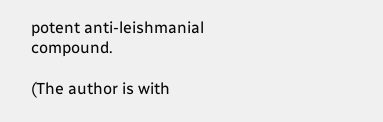potent anti-leishmanial compound.

(The author is with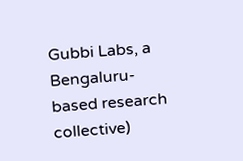Gubbi Labs, a Bengaluru-based research collective)